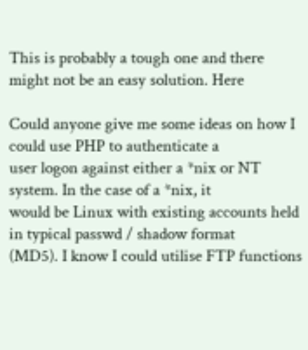This is probably a tough one and there might not be an easy solution. Here

Could anyone give me some ideas on how I could use PHP to authenticate a
user logon against either a *nix or NT system. In the case of a *nix, it
would be Linux with existing accounts held in typical passwd / shadow format
(MD5). I know I could utilise FTP functions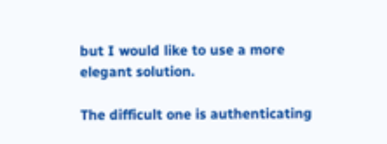but I would like to use a more
elegant solution.

The difficult one is authenticating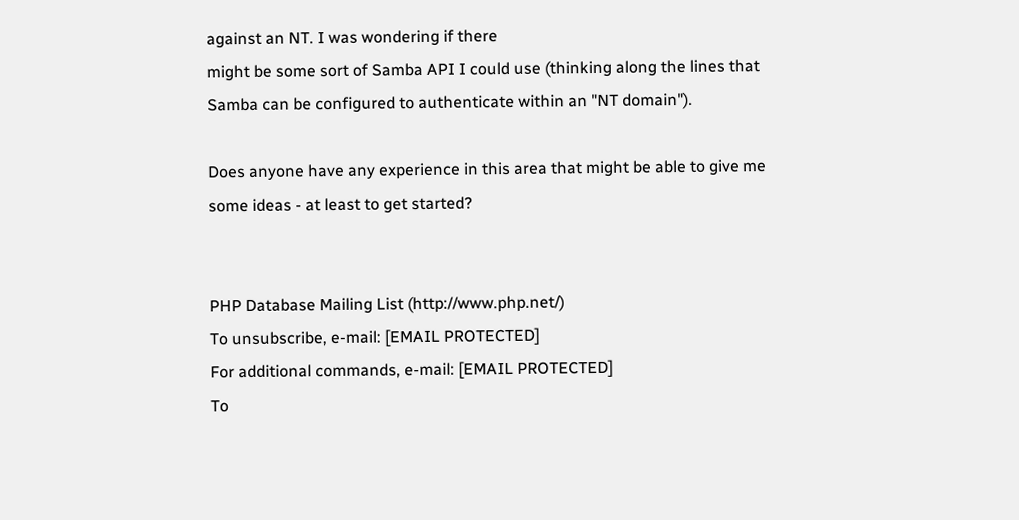against an NT. I was wondering if there
might be some sort of Samba API I could use (thinking along the lines that
Samba can be configured to authenticate within an "NT domain").

Does anyone have any experience in this area that might be able to give me
some ideas - at least to get started?


PHP Database Mailing List (http://www.php.net/)
To unsubscribe, e-mail: [EMAIL PROTECTED]
For additional commands, e-mail: [EMAIL PROTECTED]
To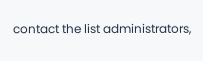contact the list administrators,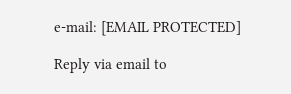e-mail: [EMAIL PROTECTED]

Reply via email to